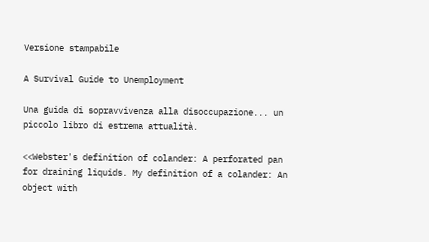Versione stampabile

A Survival Guide to Unemployment

Una guida di sopravvivenza alla disoccupazione... un piccolo libro di estrema attualità.

<<Webster's definition of colander: A perforated pan for draining liquids. My definition of a colander: An object with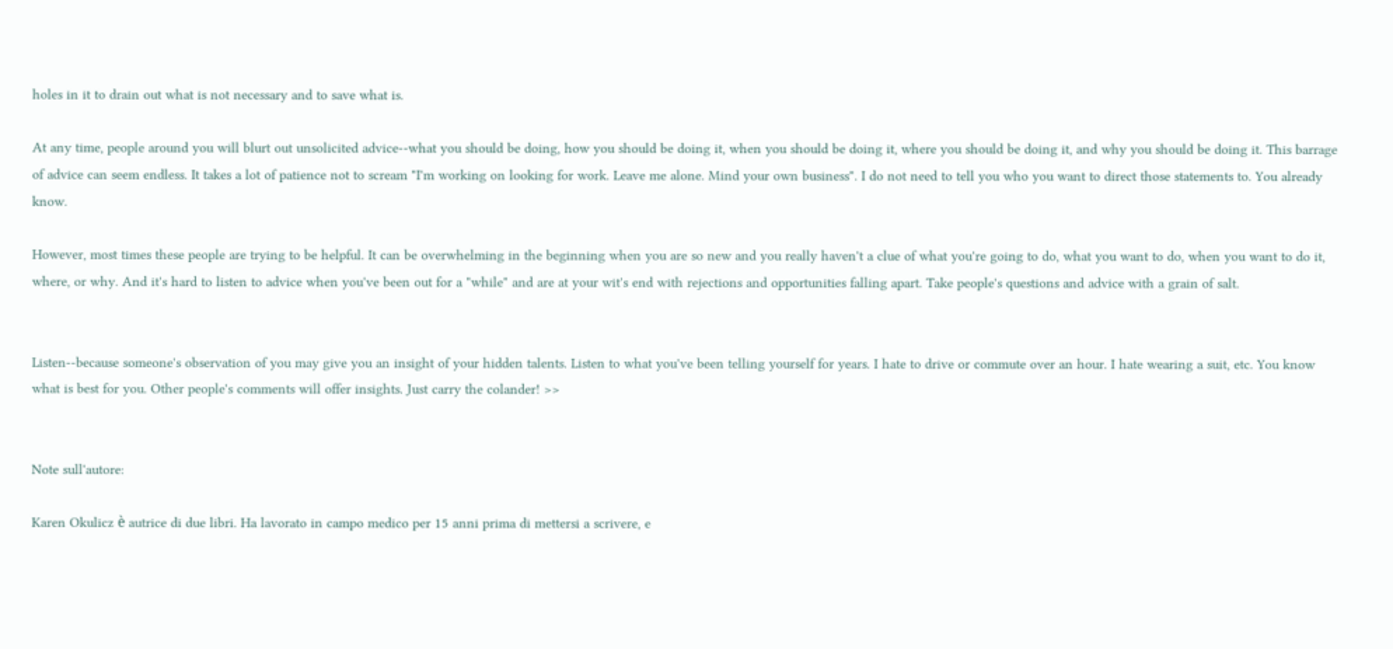holes in it to drain out what is not necessary and to save what is.

At any time, people around you will blurt out unsolicited advice--what you should be doing, how you should be doing it, when you should be doing it, where you should be doing it, and why you should be doing it. This barrage of advice can seem endless. It takes a lot of patience not to scream "I'm working on looking for work. Leave me alone. Mind your own business". I do not need to tell you who you want to direct those statements to. You already know.

However, most times these people are trying to be helpful. It can be overwhelming in the beginning when you are so new and you really haven't a clue of what you're going to do, what you want to do, when you want to do it, where, or why. And it's hard to listen to advice when you've been out for a "while" and are at your wit's end with rejections and opportunities falling apart. Take people's questions and advice with a grain of salt.


Listen--because someone's observation of you may give you an insight of your hidden talents. Listen to what you've been telling yourself for years. I hate to drive or commute over an hour. I hate wearing a suit, etc. You know what is best for you. Other people's comments will offer insights. Just carry the colander! >>


Note sull'autore:

Karen Okulicz è autrice di due libri. Ha lavorato in campo medico per 15 anni prima di mettersi a scrivere, e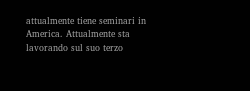attualmente tiene seminari in America. Attualmente sta lavorando sul suo terzo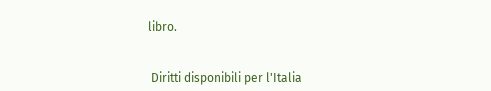libro.


 Diritti disponibili per l'Italia